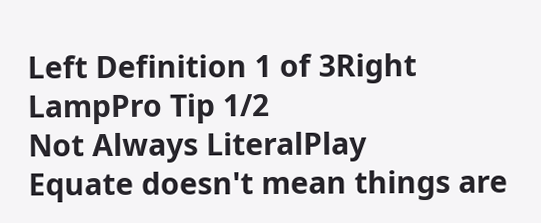Left Definition 1 of 3Right
LampPro Tip 1/2
Not Always LiteralPlay
Equate doesn't mean things are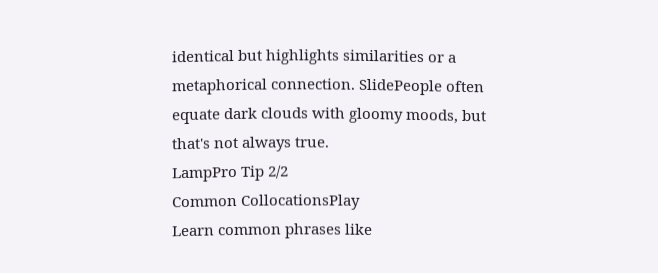identical but highlights similarities or a metaphorical connection. SlidePeople often equate dark clouds with gloomy moods, but that's not always true.
LampPro Tip 2/2
Common CollocationsPlay
Learn common phrases like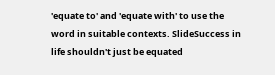'equate to' and 'equate with' to use the word in suitable contexts. SlideSuccess in life shouldn't just be equated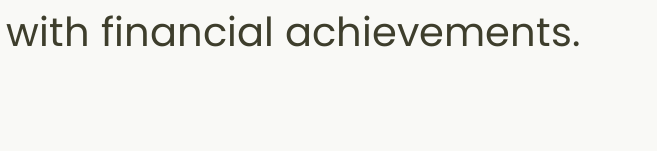with financial achievements.